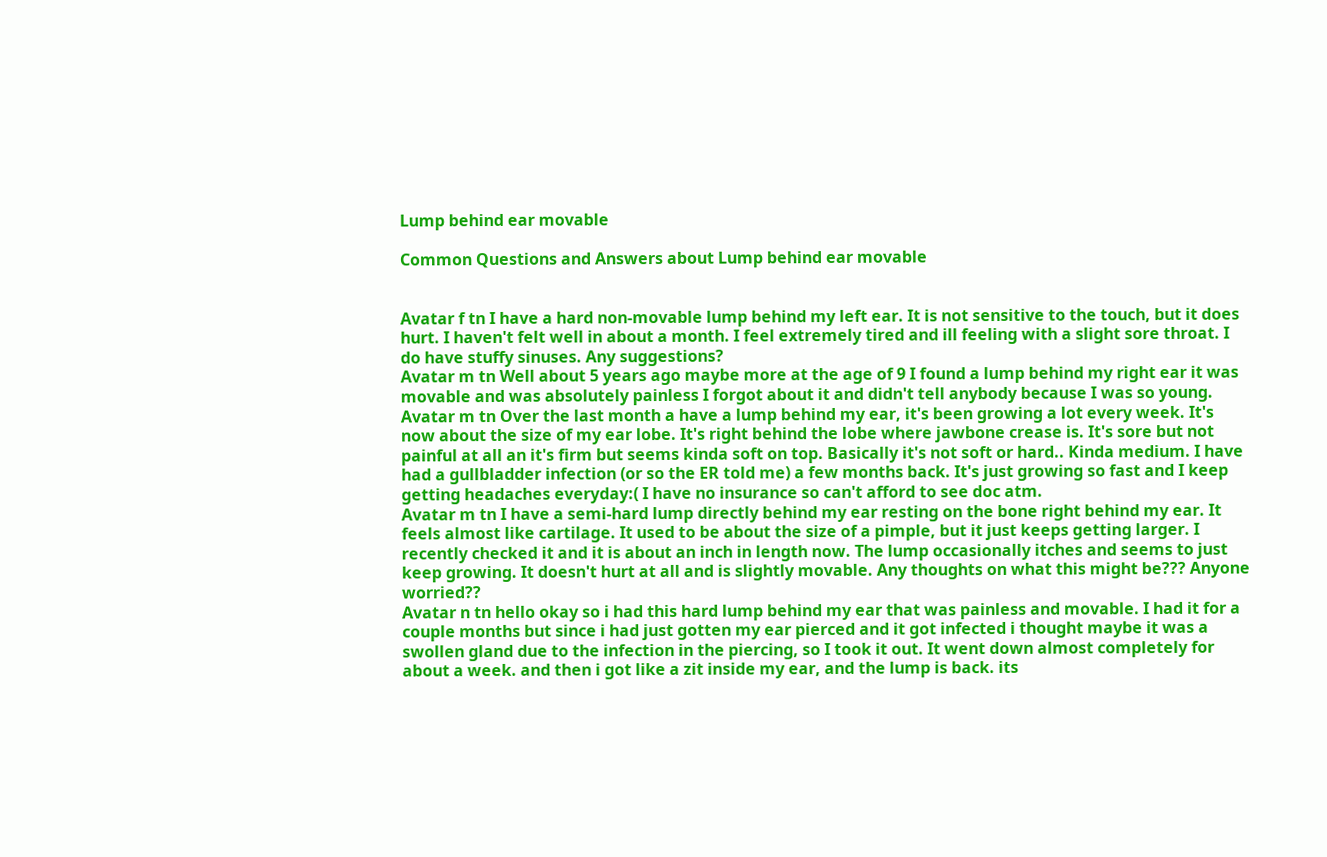Lump behind ear movable

Common Questions and Answers about Lump behind ear movable


Avatar f tn I have a hard non-movable lump behind my left ear. It is not sensitive to the touch, but it does hurt. I haven't felt well in about a month. I feel extremely tired and ill feeling with a slight sore throat. I do have stuffy sinuses. Any suggestions?
Avatar m tn Well about 5 years ago maybe more at the age of 9 I found a lump behind my right ear it was movable and was absolutely painless I forgot about it and didn't tell anybody because I was so young.
Avatar m tn Over the last month a have a lump behind my ear, it's been growing a lot every week. It's now about the size of my ear lobe. It's right behind the lobe where jawbone crease is. It's sore but not painful at all an it's firm but seems kinda soft on top. Basically it's not soft or hard.. Kinda medium. I have had a gullbladder infection (or so the ER told me) a few months back. It's just growing so fast and I keep getting headaches everyday:( I have no insurance so can't afford to see doc atm.
Avatar m tn I have a semi-hard lump directly behind my ear resting on the bone right behind my ear. It feels almost like cartilage. It used to be about the size of a pimple, but it just keeps getting larger. I recently checked it and it is about an inch in length now. The lump occasionally itches and seems to just keep growing. It doesn't hurt at all and is slightly movable. Any thoughts on what this might be??? Anyone worried??
Avatar n tn hello okay so i had this hard lump behind my ear that was painless and movable. I had it for a couple months but since i had just gotten my ear pierced and it got infected i thought maybe it was a swollen gland due to the infection in the piercing, so I took it out. It went down almost completely for about a week. and then i got like a zit inside my ear, and the lump is back. its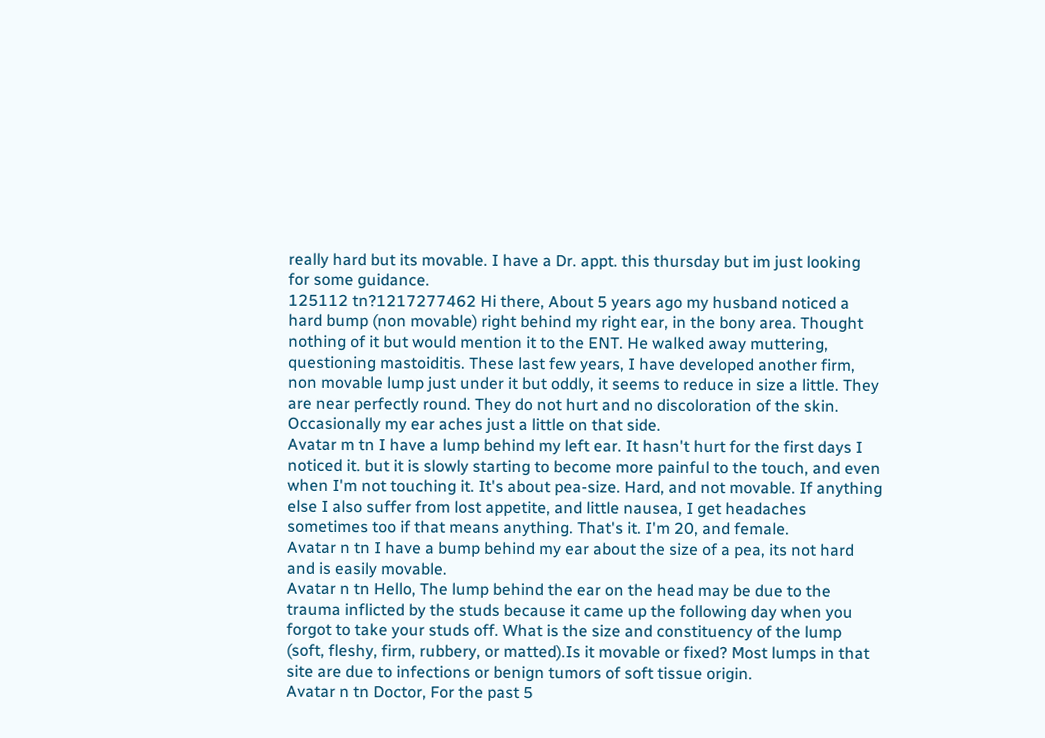really hard but its movable. I have a Dr. appt. this thursday but im just looking for some guidance.
125112 tn?1217277462 Hi there, About 5 years ago my husband noticed a hard bump (non movable) right behind my right ear, in the bony area. Thought nothing of it but would mention it to the ENT. He walked away muttering, questioning mastoiditis. These last few years, I have developed another firm, non movable lump just under it but oddly, it seems to reduce in size a little. They are near perfectly round. They do not hurt and no discoloration of the skin. Occasionally my ear aches just a little on that side.
Avatar m tn I have a lump behind my left ear. It hasn't hurt for the first days I noticed it. but it is slowly starting to become more painful to the touch, and even when I'm not touching it. It's about pea-size. Hard, and not movable. If anything else I also suffer from lost appetite, and little nausea, I get headaches sometimes too if that means anything. That's it. I'm 20, and female.
Avatar n tn I have a bump behind my ear about the size of a pea, its not hard and is easily movable.
Avatar n tn Hello, The lump behind the ear on the head may be due to the trauma inflicted by the studs because it came up the following day when you forgot to take your studs off. What is the size and constituency of the lump (soft, fleshy, firm, rubbery, or matted).Is it movable or fixed? Most lumps in that site are due to infections or benign tumors of soft tissue origin.
Avatar n tn Doctor, For the past 5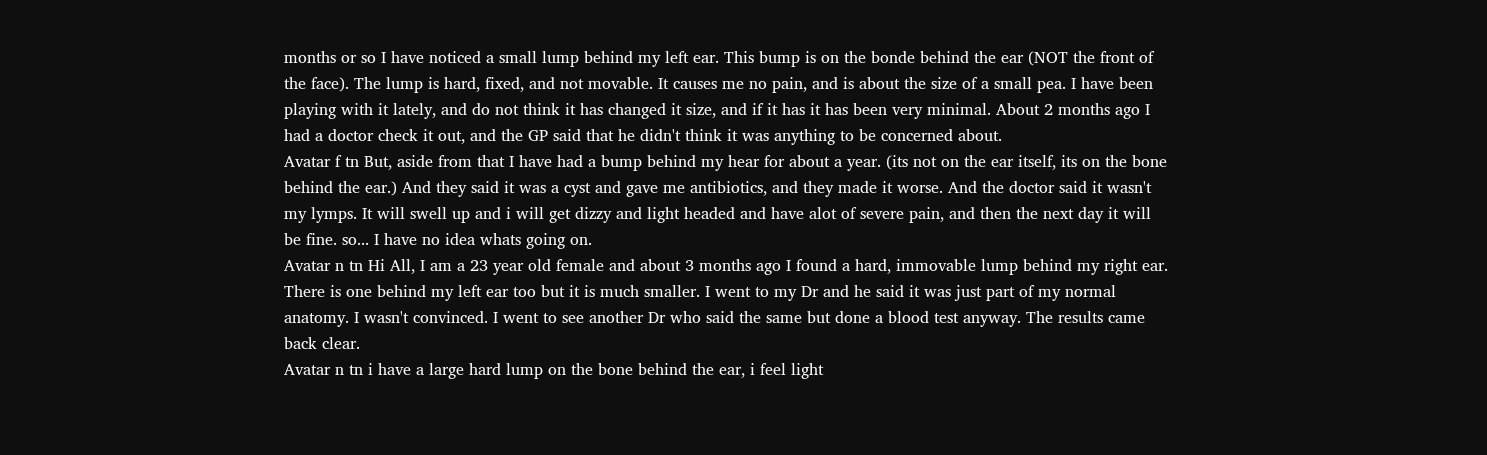months or so I have noticed a small lump behind my left ear. This bump is on the bonde behind the ear (NOT the front of the face). The lump is hard, fixed, and not movable. It causes me no pain, and is about the size of a small pea. I have been playing with it lately, and do not think it has changed it size, and if it has it has been very minimal. About 2 months ago I had a doctor check it out, and the GP said that he didn't think it was anything to be concerned about.
Avatar f tn But, aside from that I have had a bump behind my hear for about a year. (its not on the ear itself, its on the bone behind the ear.) And they said it was a cyst and gave me antibiotics, and they made it worse. And the doctor said it wasn't my lymps. It will swell up and i will get dizzy and light headed and have alot of severe pain, and then the next day it will be fine. so... I have no idea whats going on.
Avatar n tn Hi All, I am a 23 year old female and about 3 months ago I found a hard, immovable lump behind my right ear. There is one behind my left ear too but it is much smaller. I went to my Dr and he said it was just part of my normal anatomy. I wasn't convinced. I went to see another Dr who said the same but done a blood test anyway. The results came back clear.
Avatar n tn i have a large hard lump on the bone behind the ear, i feel light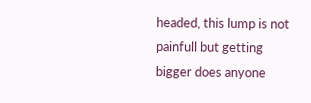headed, this lump is not painfull but getting bigger does anyone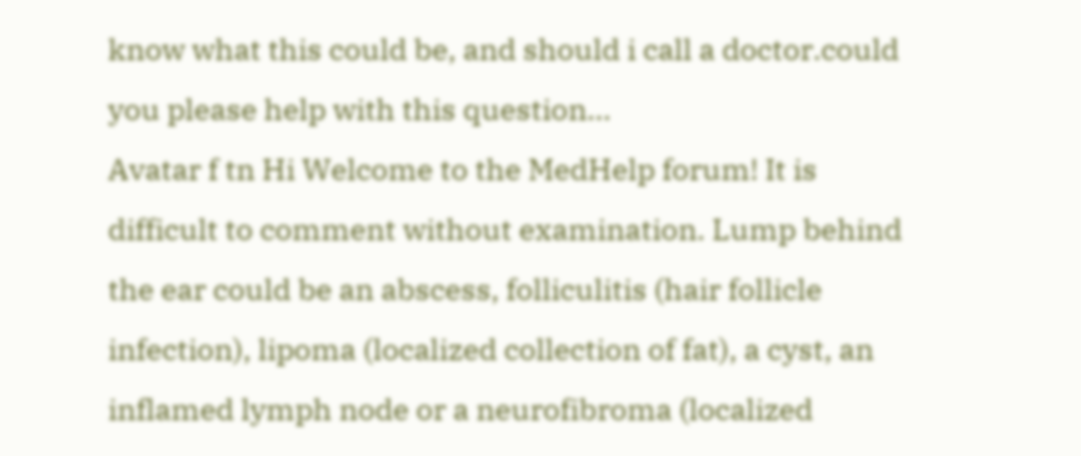know what this could be, and should i call a doctor.could you please help with this question...
Avatar f tn Hi Welcome to the MedHelp forum! It is difficult to comment without examination. Lump behind the ear could be an abscess, folliculitis (hair follicle infection), lipoma (localized collection of fat), a cyst, an inflamed lymph node or a neurofibroma (localized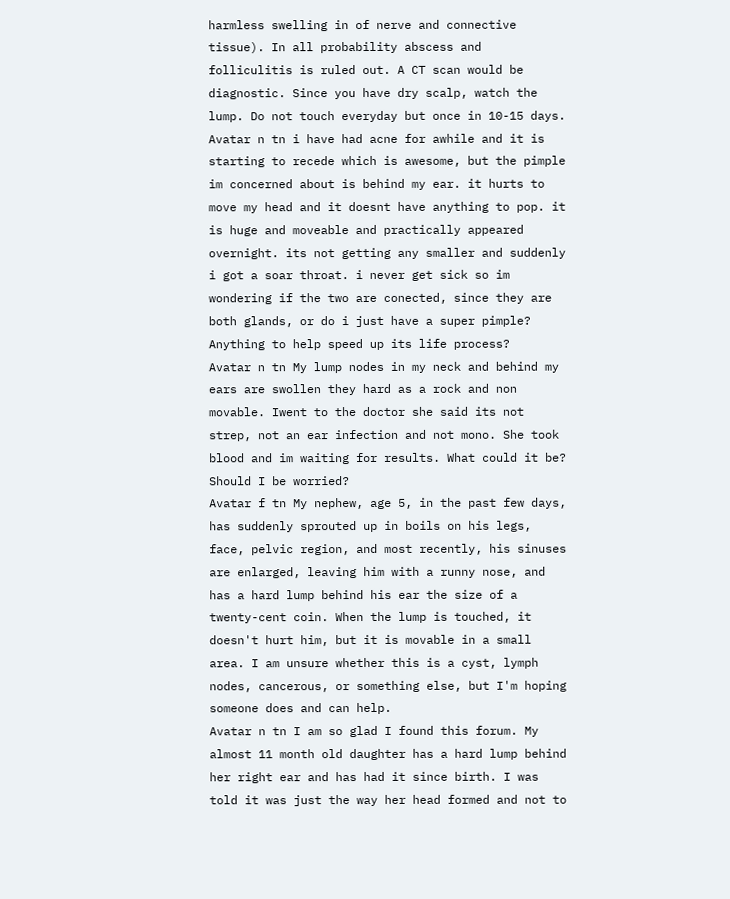harmless swelling in of nerve and connective tissue). In all probability abscess and folliculitis is ruled out. A CT scan would be diagnostic. Since you have dry scalp, watch the lump. Do not touch everyday but once in 10-15 days.
Avatar n tn i have had acne for awhile and it is starting to recede which is awesome, but the pimple im concerned about is behind my ear. it hurts to move my head and it doesnt have anything to pop. it is huge and moveable and practically appeared overnight. its not getting any smaller and suddenly i got a soar throat. i never get sick so im wondering if the two are conected, since they are both glands, or do i just have a super pimple? Anything to help speed up its life process?
Avatar n tn My lump nodes in my neck and behind my ears are swollen they hard as a rock and non movable. Iwent to the doctor she said its not strep, not an ear infection and not mono. She took blood and im waiting for results. What could it be? Should I be worried?
Avatar f tn My nephew, age 5, in the past few days, has suddenly sprouted up in boils on his legs, face, pelvic region, and most recently, his sinuses are enlarged, leaving him with a runny nose, and has a hard lump behind his ear the size of a twenty-cent coin. When the lump is touched, it doesn't hurt him, but it is movable in a small area. I am unsure whether this is a cyst, lymph nodes, cancerous, or something else, but I'm hoping someone does and can help.
Avatar n tn I am so glad I found this forum. My almost 11 month old daughter has a hard lump behind her right ear and has had it since birth. I was told it was just the way her head formed and not to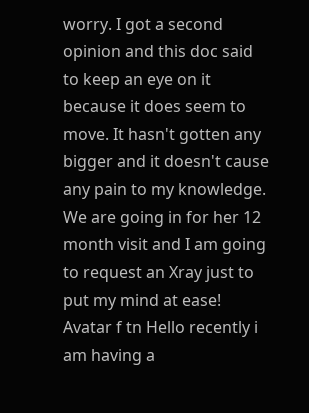worry. I got a second opinion and this doc said to keep an eye on it because it does seem to move. It hasn't gotten any bigger and it doesn't cause any pain to my knowledge. We are going in for her 12 month visit and I am going to request an Xray just to put my mind at ease!
Avatar f tn Hello recently i am having a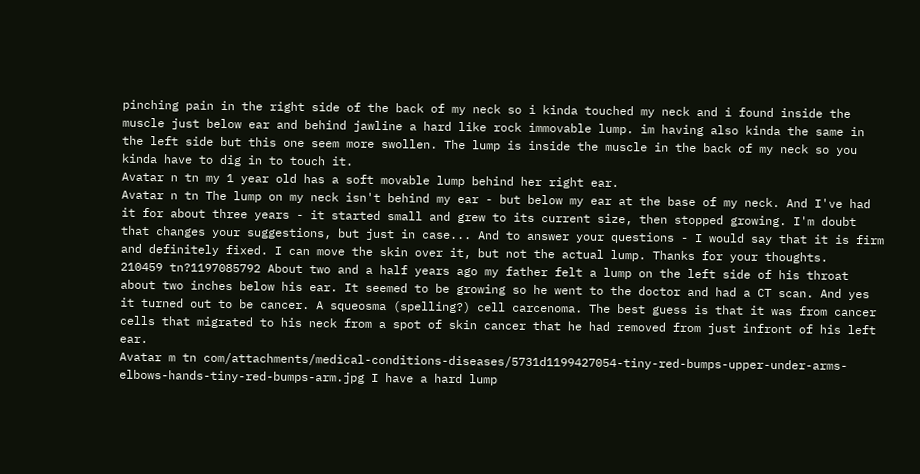pinching pain in the right side of the back of my neck so i kinda touched my neck and i found inside the muscle just below ear and behind jawline a hard like rock immovable lump. im having also kinda the same in the left side but this one seem more swollen. The lump is inside the muscle in the back of my neck so you kinda have to dig in to touch it.
Avatar n tn my 1 year old has a soft movable lump behind her right ear.
Avatar n tn The lump on my neck isn't behind my ear - but below my ear at the base of my neck. And I've had it for about three years - it started small and grew to its current size, then stopped growing. I'm doubt that changes your suggestions, but just in case... And to answer your questions - I would say that it is firm and definitely fixed. I can move the skin over it, but not the actual lump. Thanks for your thoughts.
210459 tn?1197085792 About two and a half years ago my father felt a lump on the left side of his throat about two inches below his ear. It seemed to be growing so he went to the doctor and had a CT scan. And yes it turned out to be cancer. A squeosma (spelling?) cell carcenoma. The best guess is that it was from cancer cells that migrated to his neck from a spot of skin cancer that he had removed from just infront of his left ear.
Avatar m tn com/attachments/medical-conditions-diseases/5731d1199427054-tiny-red-bumps-upper-under-arms-elbows-hands-tiny-red-bumps-arm.jpg I have a hard lump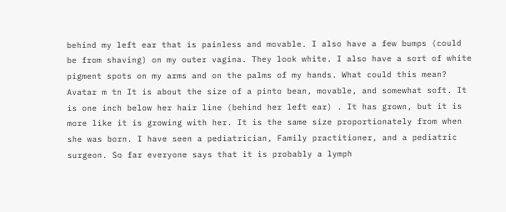behind my left ear that is painless and movable. I also have a few bumps (could be from shaving) on my outer vagina. They look white. I also have a sort of white pigment spots on my arms and on the palms of my hands. What could this mean?
Avatar m tn It is about the size of a pinto bean, movable, and somewhat soft. It is one inch below her hair line (behind her left ear) . It has grown, but it is more like it is growing with her. It is the same size proportionately from when she was born. I have seen a pediatrician, Family practitioner, and a pediatric surgeon. So far everyone says that it is probably a lymph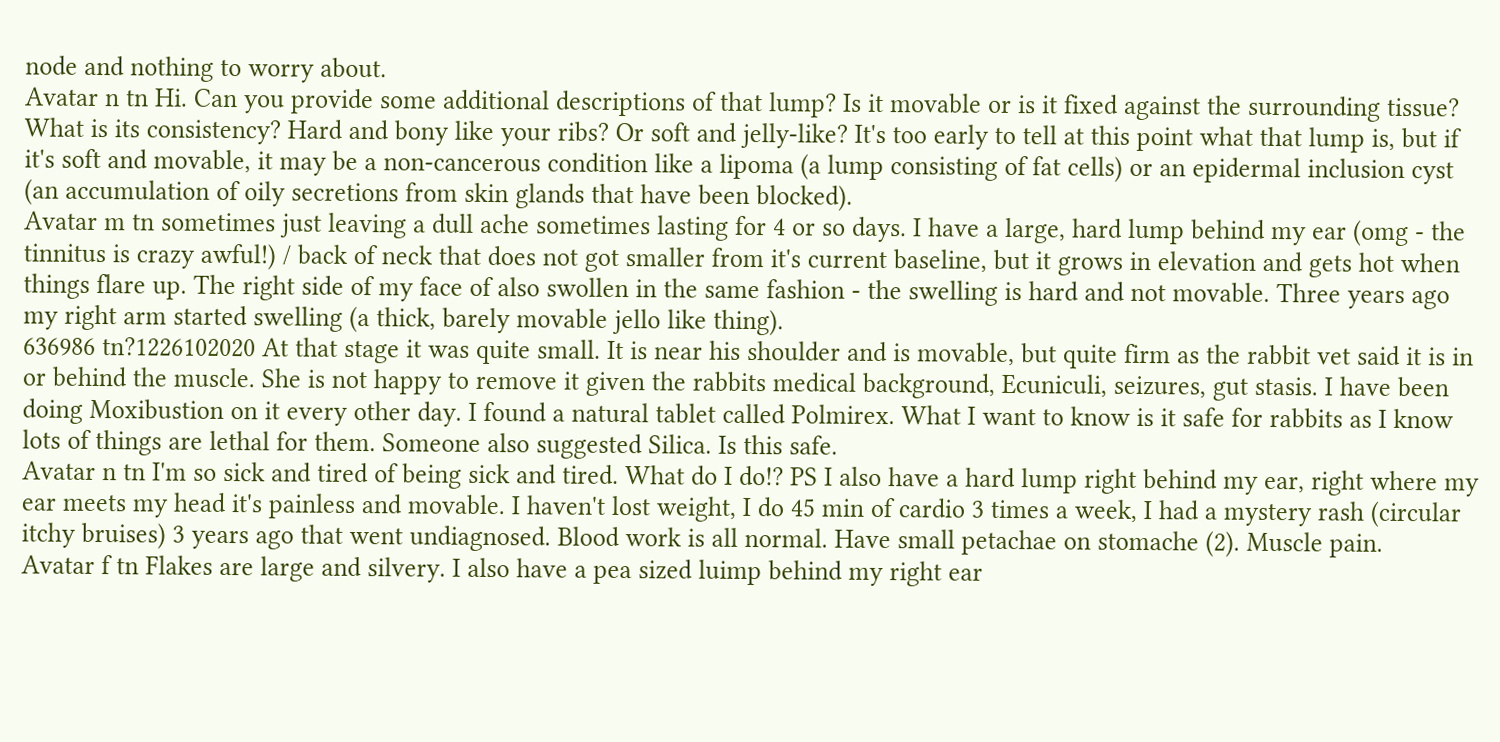node and nothing to worry about.
Avatar n tn Hi. Can you provide some additional descriptions of that lump? Is it movable or is it fixed against the surrounding tissue? What is its consistency? Hard and bony like your ribs? Or soft and jelly-like? It's too early to tell at this point what that lump is, but if it's soft and movable, it may be a non-cancerous condition like a lipoma (a lump consisting of fat cells) or an epidermal inclusion cyst (an accumulation of oily secretions from skin glands that have been blocked).
Avatar m tn sometimes just leaving a dull ache sometimes lasting for 4 or so days. I have a large, hard lump behind my ear (omg - the tinnitus is crazy awful!) / back of neck that does not got smaller from it's current baseline, but it grows in elevation and gets hot when things flare up. The right side of my face of also swollen in the same fashion - the swelling is hard and not movable. Three years ago my right arm started swelling (a thick, barely movable jello like thing).
636986 tn?1226102020 At that stage it was quite small. It is near his shoulder and is movable, but quite firm as the rabbit vet said it is in or behind the muscle. She is not happy to remove it given the rabbits medical background, Ecuniculi, seizures, gut stasis. I have been doing Moxibustion on it every other day. I found a natural tablet called Polmirex. What I want to know is it safe for rabbits as I know lots of things are lethal for them. Someone also suggested Silica. Is this safe.
Avatar n tn I'm so sick and tired of being sick and tired. What do I do!? PS I also have a hard lump right behind my ear, right where my ear meets my head it's painless and movable. I haven't lost weight, I do 45 min of cardio 3 times a week, I had a mystery rash (circular itchy bruises) 3 years ago that went undiagnosed. Blood work is all normal. Have small petachae on stomache (2). Muscle pain.
Avatar f tn Flakes are large and silvery. I also have a pea sized luimp behind my right ear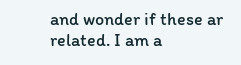and wonder if these ar related. I am a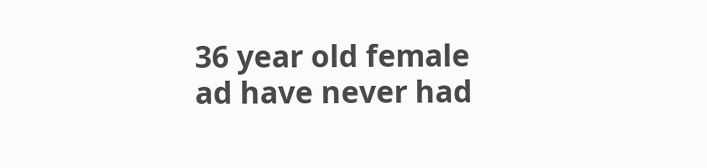36 year old female ad have never had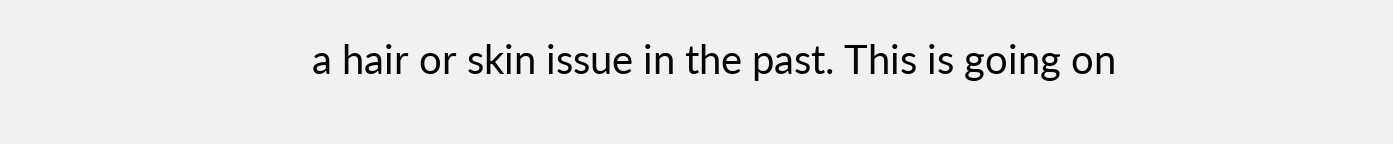a hair or skin issue in the past. This is going on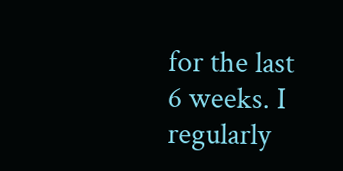for the last 6 weeks. I regularly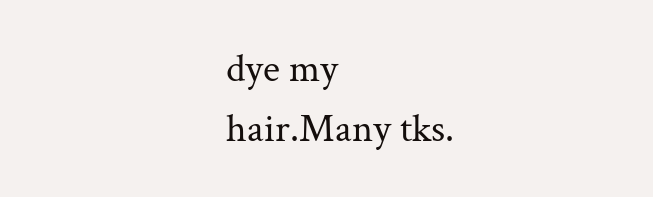dye my hair.Many tks.